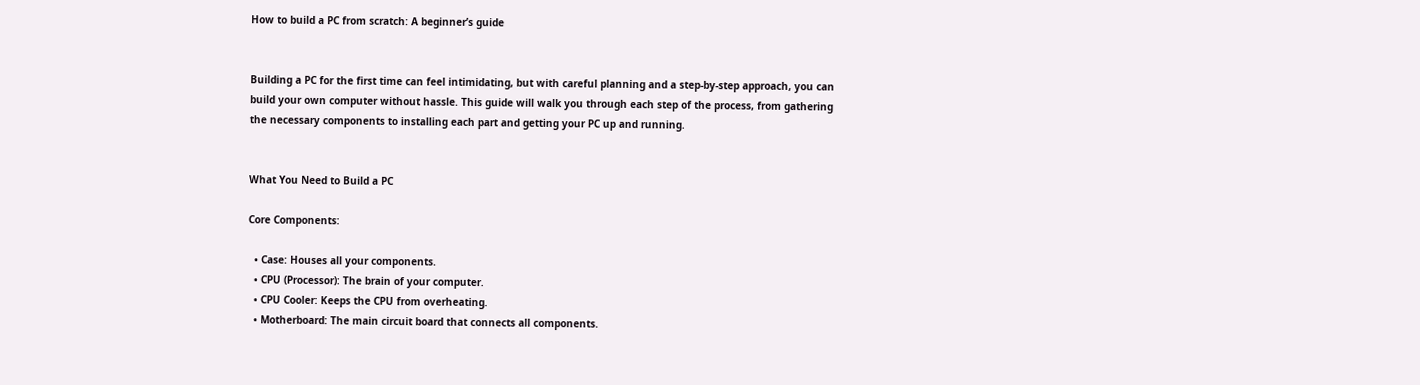How to build a PC from scratch: A beginner’s guide


Building a PC for the first time can feel intimidating, but with careful planning and a step-by-step approach, you can build your own computer without hassle. This guide will walk you through each step of the process, from gathering the necessary components to installing each part and getting your PC up and running.


What You Need to Build a PC

Core Components:

  • Case: Houses all your components.
  • CPU (Processor): The brain of your computer.
  • CPU Cooler: Keeps the CPU from overheating.
  • Motherboard: The main circuit board that connects all components.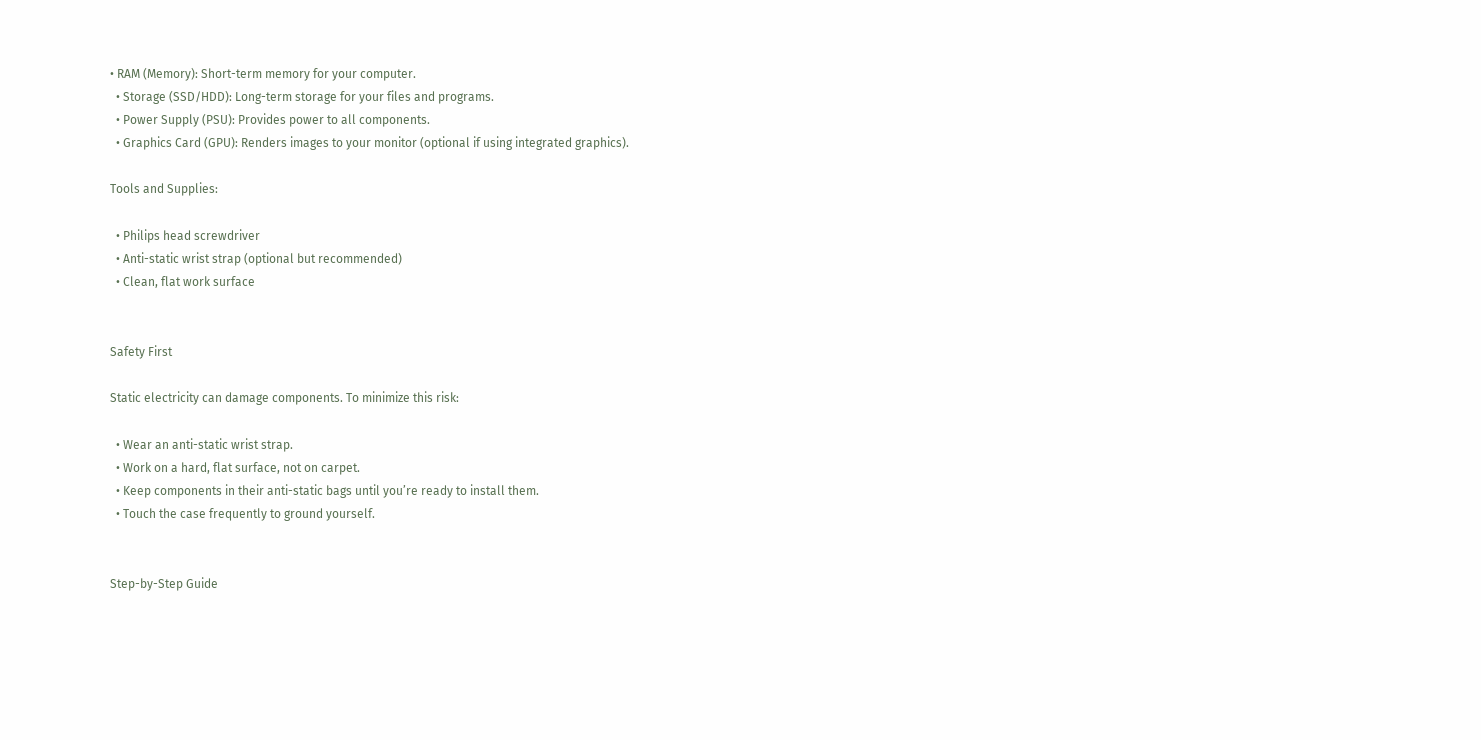• RAM (Memory): Short-term memory for your computer.
  • Storage (SSD/HDD): Long-term storage for your files and programs.
  • Power Supply (PSU): Provides power to all components.
  • Graphics Card (GPU): Renders images to your monitor (optional if using integrated graphics).

Tools and Supplies:

  • Philips head screwdriver
  • Anti-static wrist strap (optional but recommended)
  • Clean, flat work surface


Safety First

Static electricity can damage components. To minimize this risk:

  • Wear an anti-static wrist strap.
  • Work on a hard, flat surface, not on carpet.
  • Keep components in their anti-static bags until you’re ready to install them.
  • Touch the case frequently to ground yourself.


Step-by-Step Guide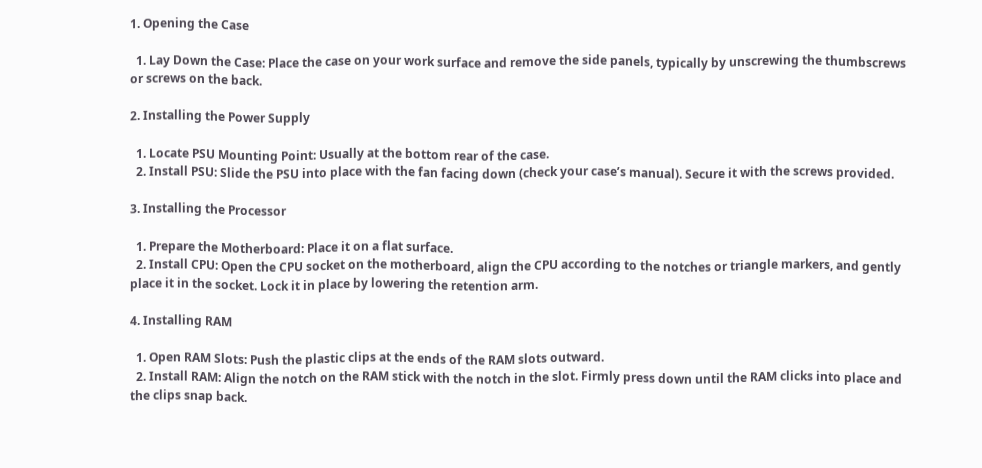1. Opening the Case

  1. Lay Down the Case: Place the case on your work surface and remove the side panels, typically by unscrewing the thumbscrews or screws on the back.

2. Installing the Power Supply

  1. Locate PSU Mounting Point: Usually at the bottom rear of the case.
  2. Install PSU: Slide the PSU into place with the fan facing down (check your case’s manual). Secure it with the screws provided.

3. Installing the Processor

  1. Prepare the Motherboard: Place it on a flat surface.
  2. Install CPU: Open the CPU socket on the motherboard, align the CPU according to the notches or triangle markers, and gently place it in the socket. Lock it in place by lowering the retention arm.

4. Installing RAM

  1. Open RAM Slots: Push the plastic clips at the ends of the RAM slots outward.
  2. Install RAM: Align the notch on the RAM stick with the notch in the slot. Firmly press down until the RAM clicks into place and the clips snap back.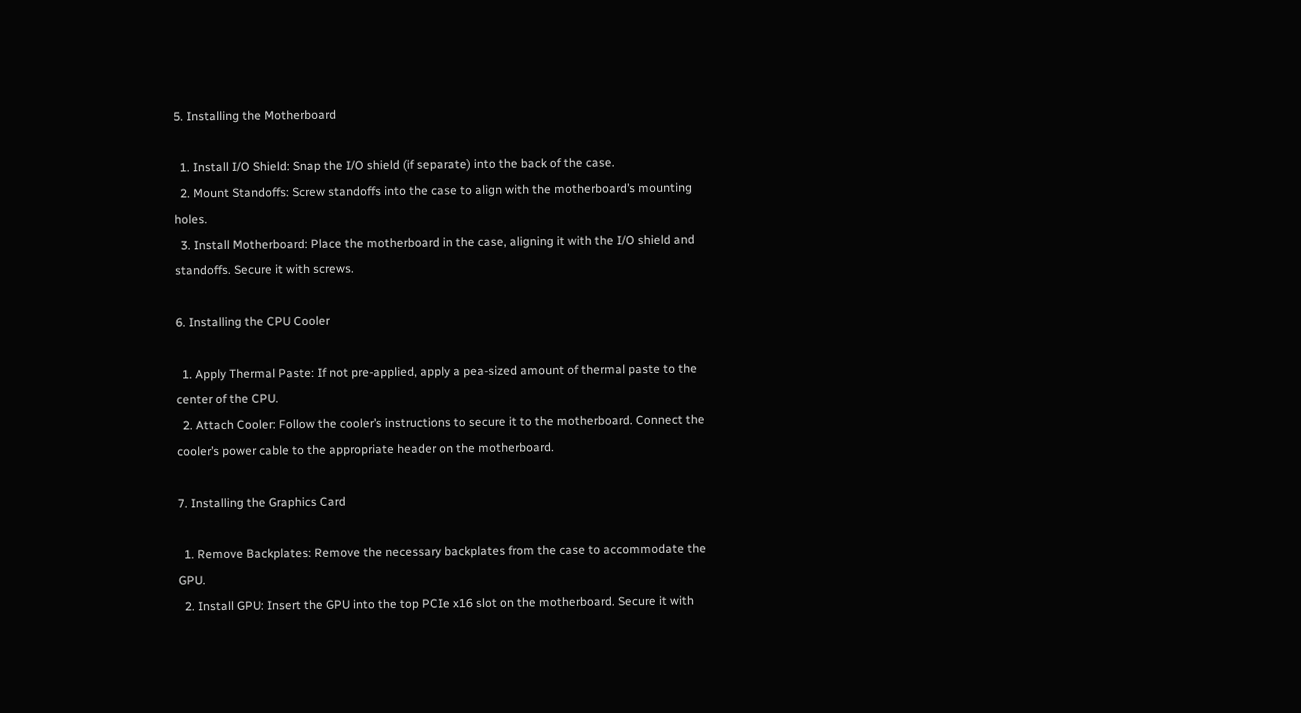5. Installing the Motherboard

  1. Install I/O Shield: Snap the I/O shield (if separate) into the back of the case.
  2. Mount Standoffs: Screw standoffs into the case to align with the motherboard’s mounting holes.
  3. Install Motherboard: Place the motherboard in the case, aligning it with the I/O shield and standoffs. Secure it with screws.

6. Installing the CPU Cooler

  1. Apply Thermal Paste: If not pre-applied, apply a pea-sized amount of thermal paste to the center of the CPU.
  2. Attach Cooler: Follow the cooler’s instructions to secure it to the motherboard. Connect the cooler’s power cable to the appropriate header on the motherboard.

7. Installing the Graphics Card

  1. Remove Backplates: Remove the necessary backplates from the case to accommodate the GPU.
  2. Install GPU: Insert the GPU into the top PCIe x16 slot on the motherboard. Secure it with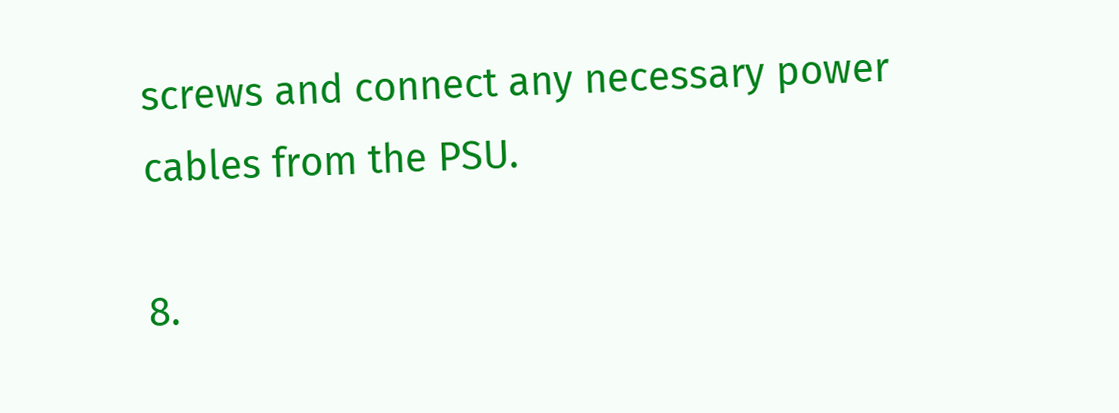screws and connect any necessary power cables from the PSU.

8.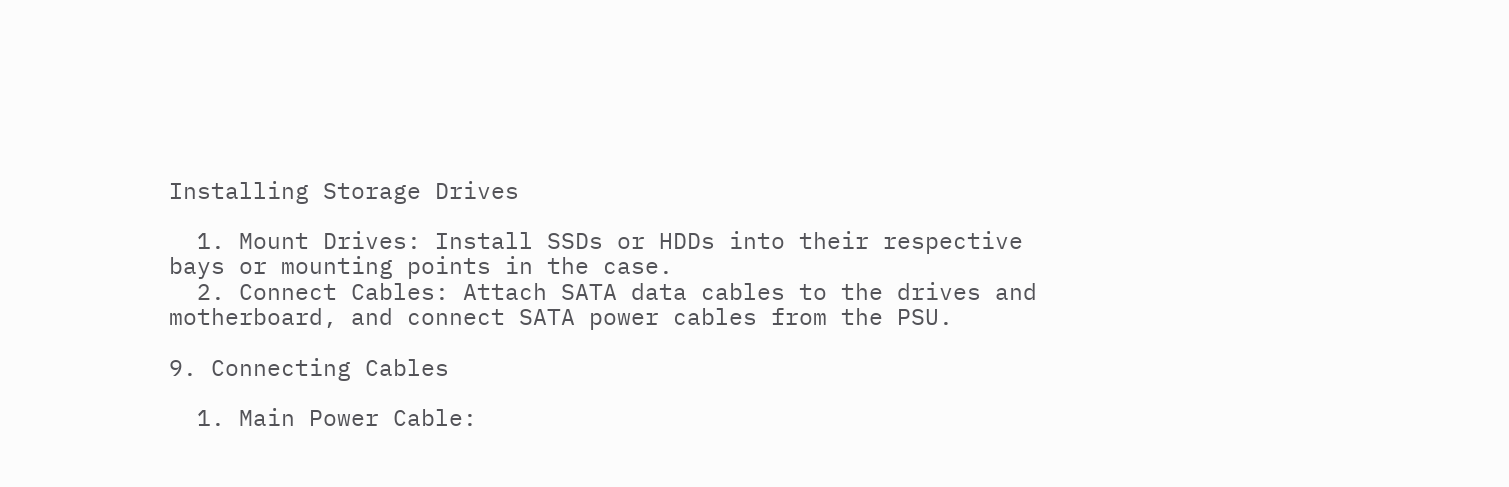Installing Storage Drives

  1. Mount Drives: Install SSDs or HDDs into their respective bays or mounting points in the case.
  2. Connect Cables: Attach SATA data cables to the drives and motherboard, and connect SATA power cables from the PSU.

9. Connecting Cables

  1. Main Power Cable: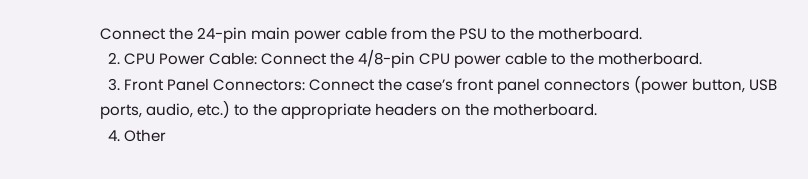Connect the 24-pin main power cable from the PSU to the motherboard.
  2. CPU Power Cable: Connect the 4/8-pin CPU power cable to the motherboard.
  3. Front Panel Connectors: Connect the case’s front panel connectors (power button, USB ports, audio, etc.) to the appropriate headers on the motherboard.
  4. Other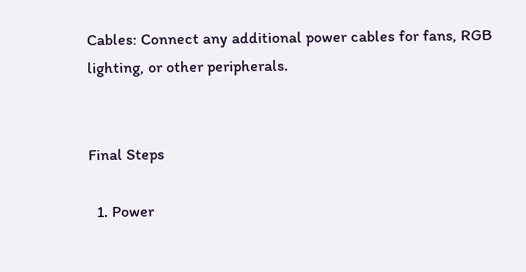Cables: Connect any additional power cables for fans, RGB lighting, or other peripherals.


Final Steps

  1. Power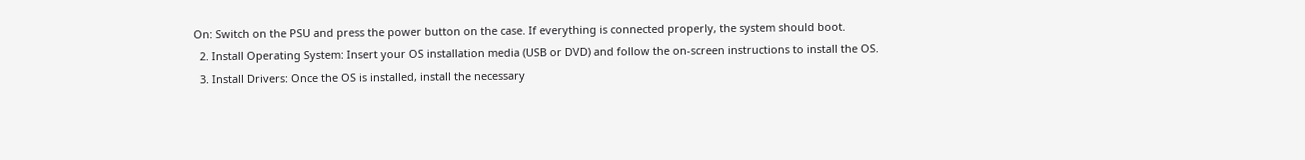On: Switch on the PSU and press the power button on the case. If everything is connected properly, the system should boot.
  2. Install Operating System: Insert your OS installation media (USB or DVD) and follow the on-screen instructions to install the OS.
  3. Install Drivers: Once the OS is installed, install the necessary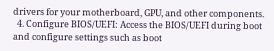drivers for your motherboard, GPU, and other components.
  4. Configure BIOS/UEFI: Access the BIOS/UEFI during boot and configure settings such as boot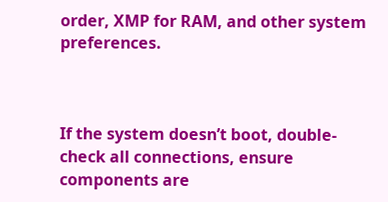order, XMP for RAM, and other system preferences.



If the system doesn’t boot, double-check all connections, ensure components are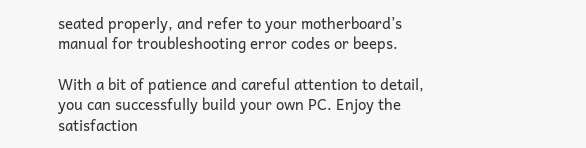seated properly, and refer to your motherboard’s manual for troubleshooting error codes or beeps.

With a bit of patience and careful attention to detail, you can successfully build your own PC. Enjoy the satisfaction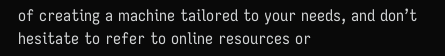of creating a machine tailored to your needs, and don’t hesitate to refer to online resources or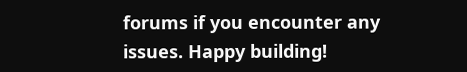forums if you encounter any issues. Happy building!